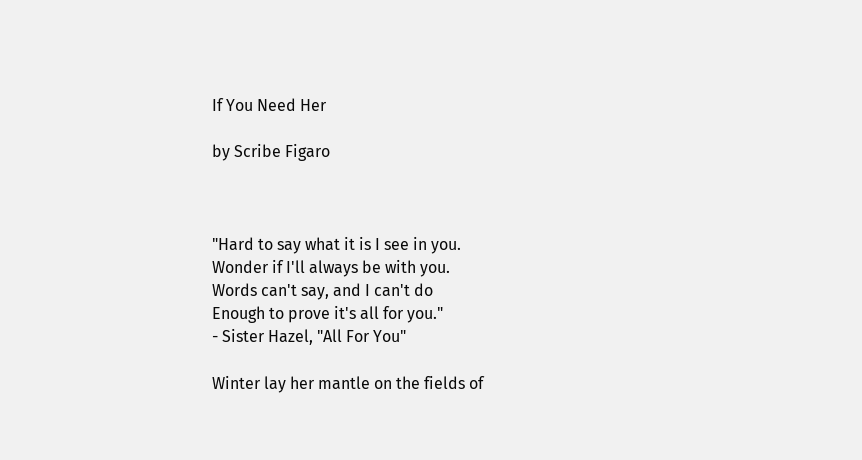If You Need Her

by Scribe Figaro



"Hard to say what it is I see in you.
Wonder if I'll always be with you.
Words can't say, and I can't do
Enough to prove it's all for you."
- Sister Hazel, "All For You"

Winter lay her mantle on the fields of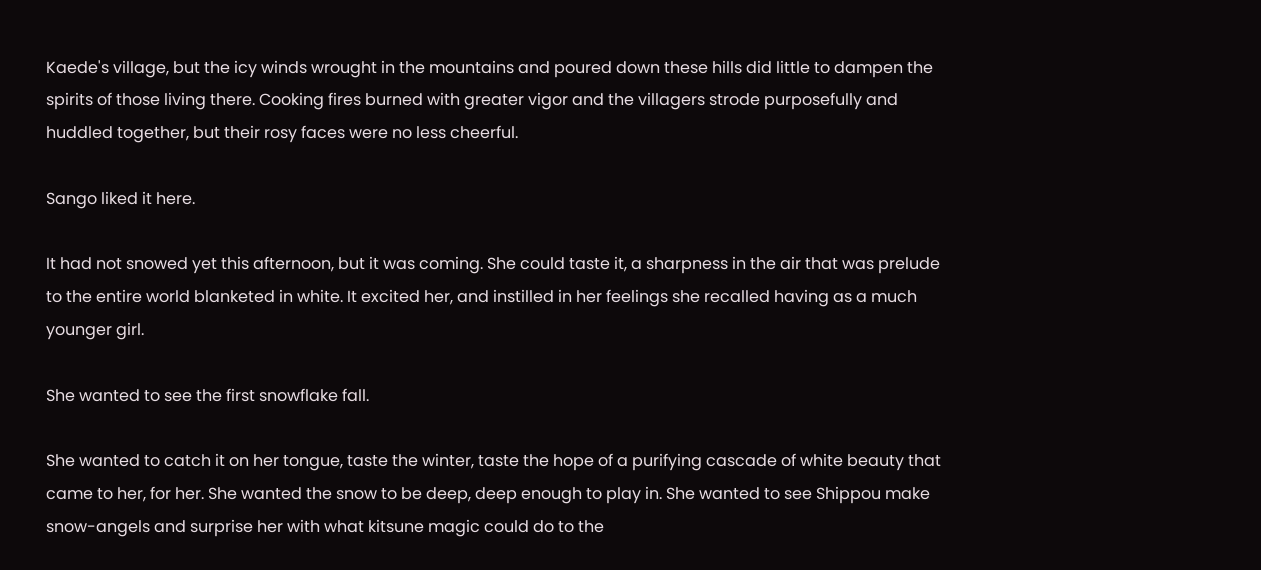Kaede's village, but the icy winds wrought in the mountains and poured down these hills did little to dampen the spirits of those living there. Cooking fires burned with greater vigor and the villagers strode purposefully and huddled together, but their rosy faces were no less cheerful.

Sango liked it here.

It had not snowed yet this afternoon, but it was coming. She could taste it, a sharpness in the air that was prelude to the entire world blanketed in white. It excited her, and instilled in her feelings she recalled having as a much younger girl.

She wanted to see the first snowflake fall.

She wanted to catch it on her tongue, taste the winter, taste the hope of a purifying cascade of white beauty that came to her, for her. She wanted the snow to be deep, deep enough to play in. She wanted to see Shippou make snow-angels and surprise her with what kitsune magic could do to the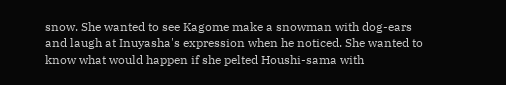snow. She wanted to see Kagome make a snowman with dog-ears and laugh at Inuyasha's expression when he noticed. She wanted to know what would happen if she pelted Houshi-sama with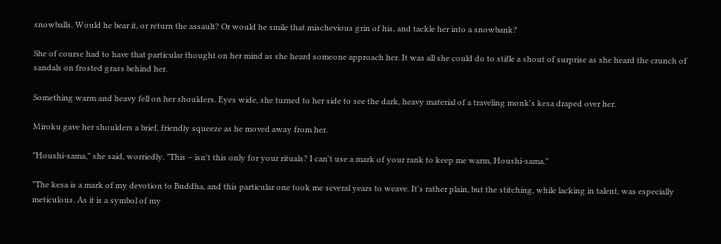snowballs. Would he bear it, or return the assault? Or would he smile that mischevious grin of his, and tackle her into a snowbank?

She of course had to have that particular thought on her mind as she heard someone approach her. It was all she could do to stifle a shout of surprise as she heard the crunch of sandals on frosted grass behind her.

Something warm and heavy fell on her shoulders. Eyes wide, she turned to her side to see the dark, heavy material of a traveling monk's kesa draped over her.

Miroku gave her shoulders a brief, friendly squeeze as he moved away from her.

"Houshi-sama," she said, worriedly. "This – isn't this only for your rituals? I can't use a mark of your rank to keep me warm, Houshi-sama."

"The kesa is a mark of my devotion to Buddha, and this particular one took me several years to weave. It's rather plain, but the stitching, while lacking in talent, was especially meticulous. As it is a symbol of my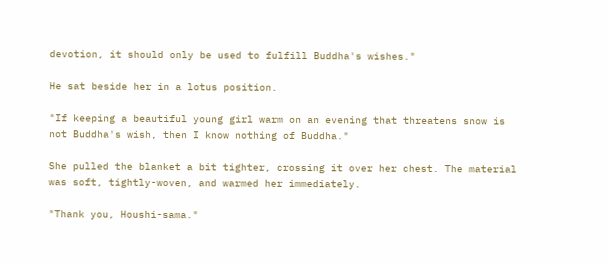devotion, it should only be used to fulfill Buddha's wishes."

He sat beside her in a lotus position.

"If keeping a beautiful young girl warm on an evening that threatens snow is not Buddha's wish, then I know nothing of Buddha."

She pulled the blanket a bit tighter, crossing it over her chest. The material was soft, tightly-woven, and warmed her immediately.

"Thank you, Houshi-sama."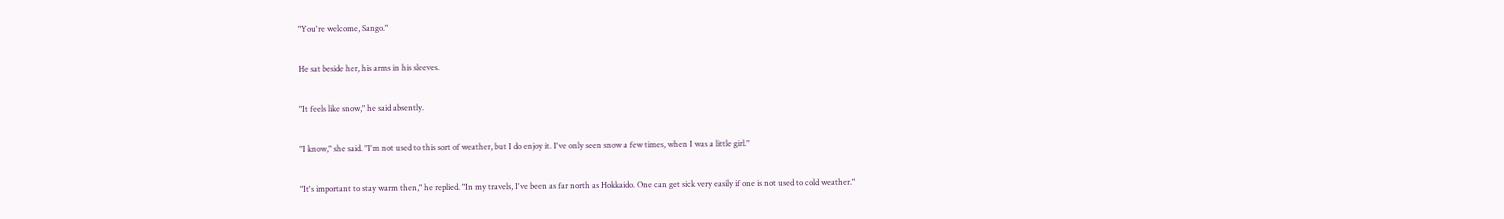"You're welcome, Sango."

He sat beside her, his arms in his sleeves.

"It feels like snow," he said absently.

"I know," she said. "I'm not used to this sort of weather, but I do enjoy it. I've only seen snow a few times, when I was a little girl."

"It's important to stay warm then," he replied. "In my travels, I've been as far north as Hokkaido. One can get sick very easily if one is not used to cold weather."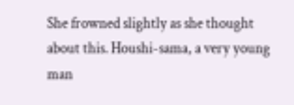She frowned slightly as she thought about this. Houshi-sama, a very young man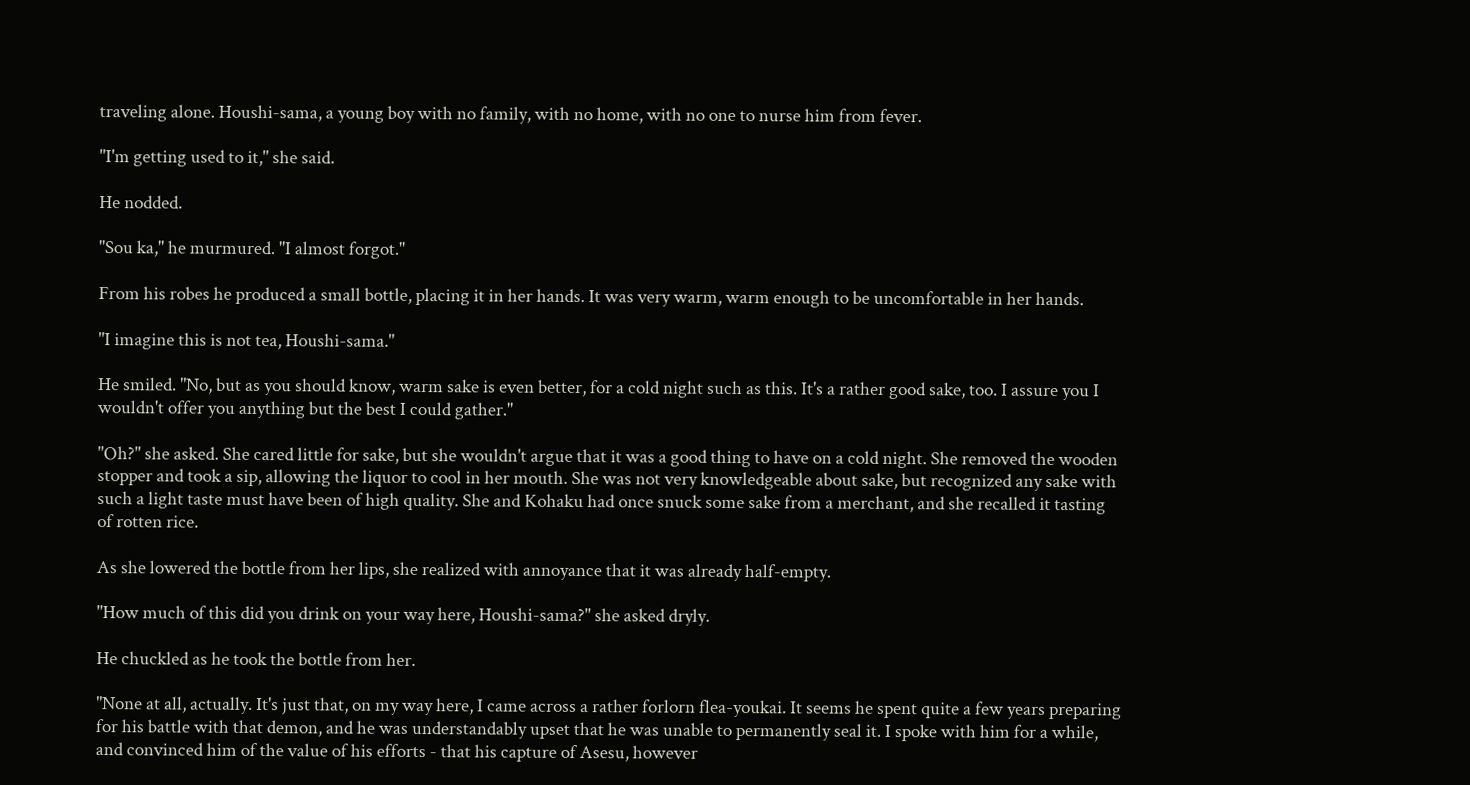traveling alone. Houshi-sama, a young boy with no family, with no home, with no one to nurse him from fever.

"I'm getting used to it," she said.

He nodded.

"Sou ka," he murmured. "I almost forgot."

From his robes he produced a small bottle, placing it in her hands. It was very warm, warm enough to be uncomfortable in her hands.

"I imagine this is not tea, Houshi-sama."

He smiled. "No, but as you should know, warm sake is even better, for a cold night such as this. It's a rather good sake, too. I assure you I wouldn't offer you anything but the best I could gather."

"Oh?" she asked. She cared little for sake, but she wouldn't argue that it was a good thing to have on a cold night. She removed the wooden stopper and took a sip, allowing the liquor to cool in her mouth. She was not very knowledgeable about sake, but recognized any sake with such a light taste must have been of high quality. She and Kohaku had once snuck some sake from a merchant, and she recalled it tasting of rotten rice.

As she lowered the bottle from her lips, she realized with annoyance that it was already half-empty.

"How much of this did you drink on your way here, Houshi-sama?" she asked dryly.

He chuckled as he took the bottle from her.

"None at all, actually. It's just that, on my way here, I came across a rather forlorn flea-youkai. It seems he spent quite a few years preparing for his battle with that demon, and he was understandably upset that he was unable to permanently seal it. I spoke with him for a while, and convinced him of the value of his efforts - that his capture of Asesu, however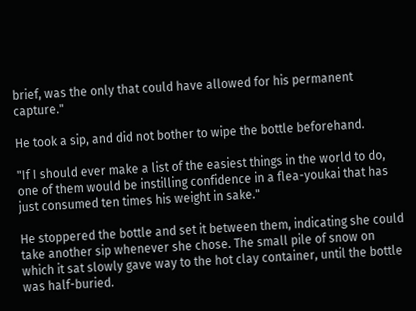brief, was the only that could have allowed for his permanent capture."

He took a sip, and did not bother to wipe the bottle beforehand.

"If I should ever make a list of the easiest things in the world to do, one of them would be instilling confidence in a flea-youkai that has just consumed ten times his weight in sake."

He stoppered the bottle and set it between them, indicating she could take another sip whenever she chose. The small pile of snow on which it sat slowly gave way to the hot clay container, until the bottle was half-buried.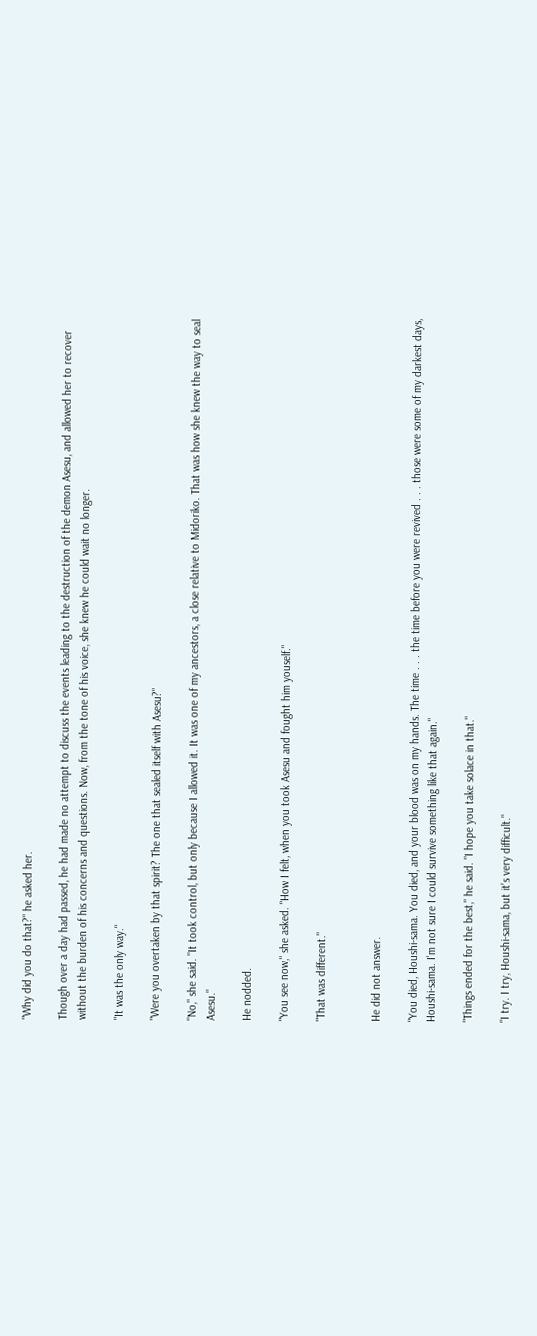"Why did you do that?" he asked her.

Though over a day had passed, he had made no attempt to discuss the events leading to the destruction of the demon Asesu, and allowed her to recover without the burden of his concerns and questions. Now, from the tone of his voice, she knew he could wait no longer.

"It was the only way."

"Were you overtaken by that spirit? The one that sealed itself with Asesu?"

"No," she said. "It took control, but only because I allowed it. It was one of my ancestors, a close relative to Midoriko. That was how she knew the way to seal Asesu."

He nodded.

"You see now," she asked. "How I felt, when you took Asesu and fought him youself."

"That was different."


He did not answer.

"You died, Houshi-sama. You died, and your blood was on my hands. The time . . . the time before you were revived . . . those were some of my darkest days, Houshi-sama. I'm not sure I could survive something like that again."

"Things ended for the best," he said. "I hope you take solace in that."

"I try. I try, Houshi-sama, but it's very difficult."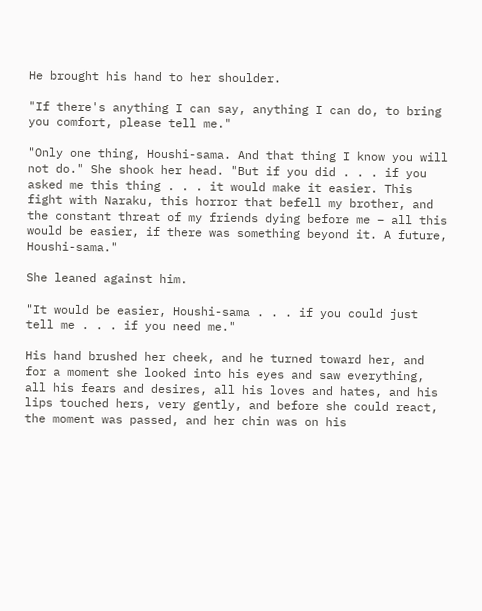He brought his hand to her shoulder.

"If there's anything I can say, anything I can do, to bring you comfort, please tell me."

"Only one thing, Houshi-sama. And that thing I know you will not do." She shook her head. "But if you did . . . if you asked me this thing . . . it would make it easier. This fight with Naraku, this horror that befell my brother, and the constant threat of my friends dying before me – all this would be easier, if there was something beyond it. A future, Houshi-sama."

She leaned against him.

"It would be easier, Houshi-sama . . . if you could just tell me . . . if you need me."

His hand brushed her cheek, and he turned toward her, and for a moment she looked into his eyes and saw everything, all his fears and desires, all his loves and hates, and his lips touched hers, very gently, and before she could react, the moment was passed, and her chin was on his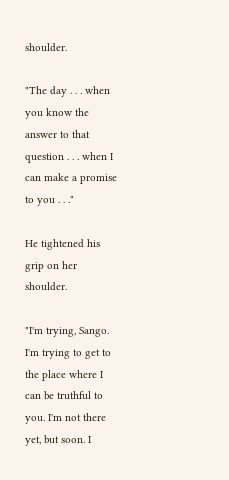shoulder.

"The day . . . when you know the answer to that question . . . when I can make a promise to you . . ."

He tightened his grip on her shoulder.

"I'm trying, Sango. I'm trying to get to the place where I can be truthful to you. I'm not there yet, but soon. I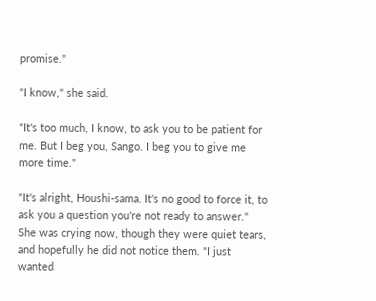promise."

"I know," she said.

"It's too much, I know, to ask you to be patient for me. But I beg you, Sango. I beg you to give me more time."

"It's alright, Houshi-sama. It's no good to force it, to ask you a question you're not ready to answer." She was crying now, though they were quiet tears, and hopefully he did not notice them. "I just wanted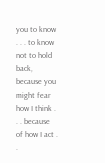you to know . . . to know not to hold back, because you might fear how I think . . . because of how I act . .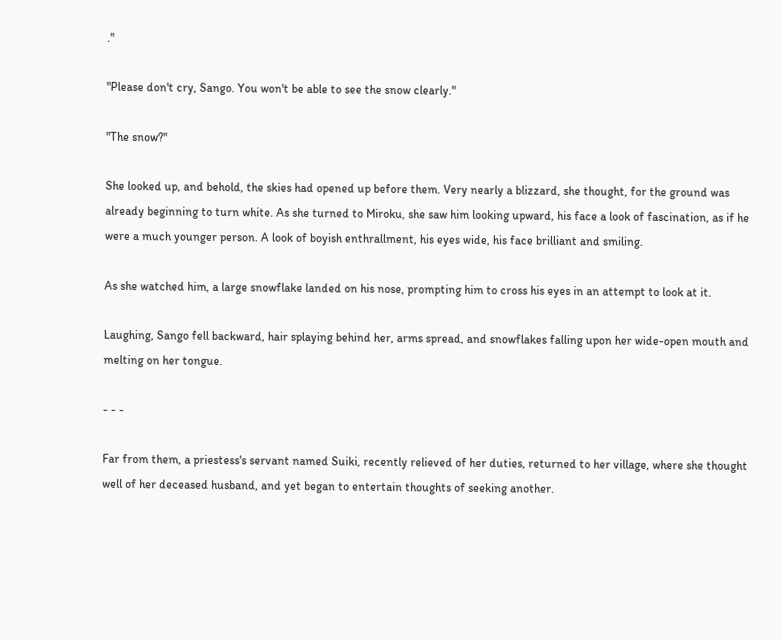."

"Please don't cry, Sango. You won't be able to see the snow clearly."

"The snow?"

She looked up, and behold, the skies had opened up before them. Very nearly a blizzard, she thought, for the ground was already beginning to turn white. As she turned to Miroku, she saw him looking upward, his face a look of fascination, as if he were a much younger person. A look of boyish enthrallment, his eyes wide, his face brilliant and smiling.

As she watched him, a large snowflake landed on his nose, prompting him to cross his eyes in an attempt to look at it.

Laughing, Sango fell backward, hair splaying behind her, arms spread, and snowflakes falling upon her wide-open mouth and melting on her tongue.

- - -

Far from them, a priestess's servant named Suiki, recently relieved of her duties, returned to her village, where she thought well of her deceased husband, and yet began to entertain thoughts of seeking another.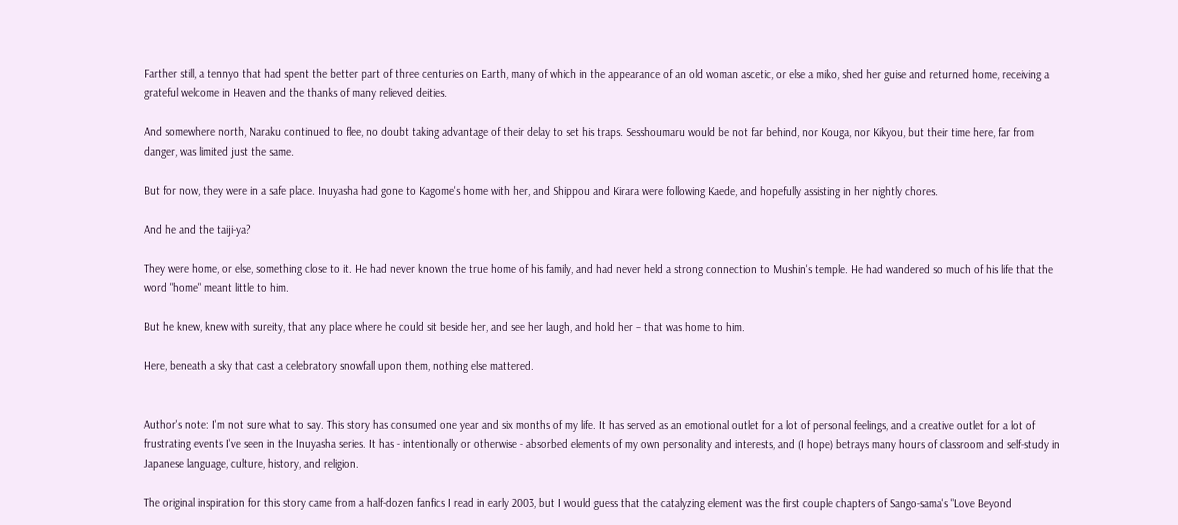Farther still, a tennyo that had spent the better part of three centuries on Earth, many of which in the appearance of an old woman ascetic, or else a miko, shed her guise and returned home, receiving a grateful welcome in Heaven and the thanks of many relieved deities.

And somewhere north, Naraku continued to flee, no doubt taking advantage of their delay to set his traps. Sesshoumaru would be not far behind, nor Kouga, nor Kikyou, but their time here, far from danger, was limited just the same.

But for now, they were in a safe place. Inuyasha had gone to Kagome's home with her, and Shippou and Kirara were following Kaede, and hopefully assisting in her nightly chores.

And he and the taiji-ya?

They were home, or else, something close to it. He had never known the true home of his family, and had never held a strong connection to Mushin's temple. He had wandered so much of his life that the word "home" meant little to him.

But he knew, knew with sureity, that any place where he could sit beside her, and see her laugh, and hold her – that was home to him.

Here, beneath a sky that cast a celebratory snowfall upon them, nothing else mattered.


Author's note: I'm not sure what to say. This story has consumed one year and six months of my life. It has served as an emotional outlet for a lot of personal feelings, and a creative outlet for a lot of frustrating events I've seen in the Inuyasha series. It has - intentionally or otherwise - absorbed elements of my own personality and interests, and (I hope) betrays many hours of classroom and self-study in Japanese language, culture, history, and religion.

The original inspiration for this story came from a half-dozen fanfics I read in early 2003, but I would guess that the catalyzing element was the first couple chapters of Sango-sama's "Love Beyond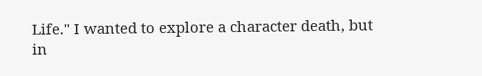Life." I wanted to explore a character death, but in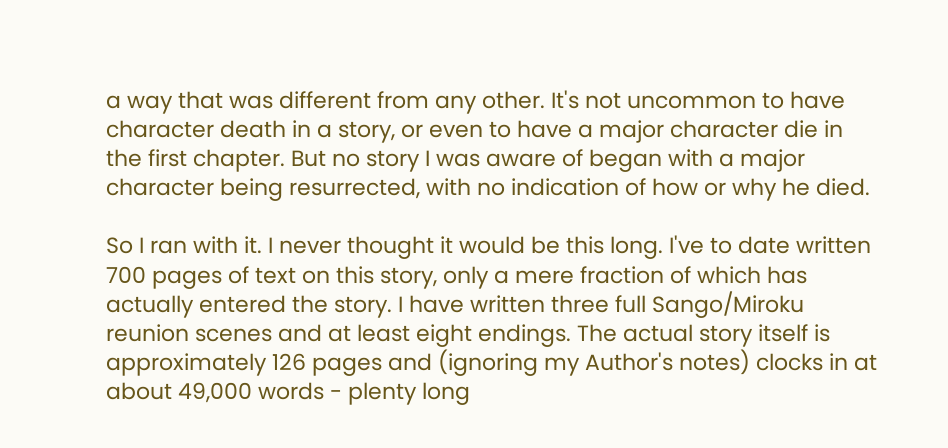a way that was different from any other. It's not uncommon to have character death in a story, or even to have a major character die in the first chapter. But no story I was aware of began with a major character being resurrected, with no indication of how or why he died.

So I ran with it. I never thought it would be this long. I've to date written 700 pages of text on this story, only a mere fraction of which has actually entered the story. I have written three full Sango/Miroku reunion scenes and at least eight endings. The actual story itself is approximately 126 pages and (ignoring my Author's notes) clocks in at about 49,000 words - plenty long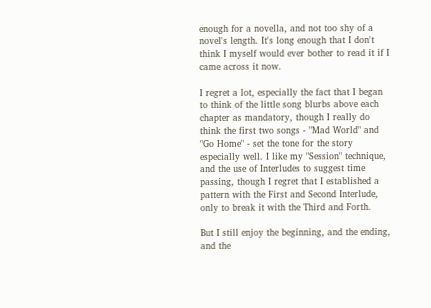enough for a novella, and not too shy of a novel's length. It's long enough that I don't think I myself would ever bother to read it if I came across it now.

I regret a lot, especially the fact that I began to think of the little song blurbs above each chapter as mandatory, though I really do think the first two songs - "Mad World" and "Go Home" - set the tone for the story especially well. I like my "Session" technique, and the use of Interludes to suggest time passing, though I regret that I established a pattern with the First and Second Interlude, only to break it with the Third and Forth.

But I still enjoy the beginning, and the ending, and the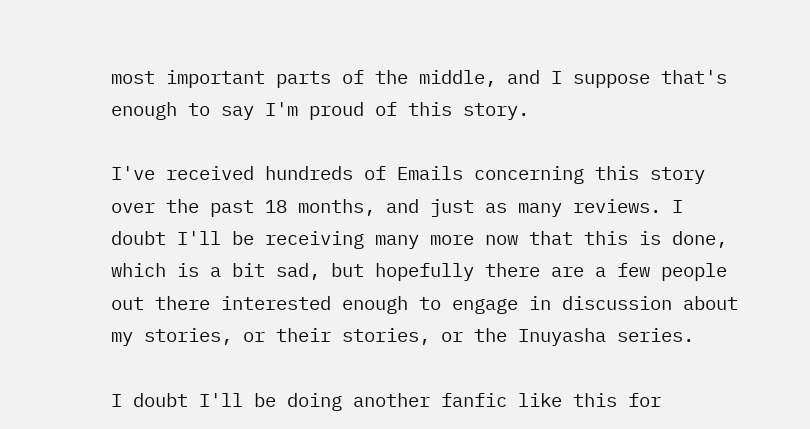most important parts of the middle, and I suppose that's enough to say I'm proud of this story.

I've received hundreds of Emails concerning this story over the past 18 months, and just as many reviews. I doubt I'll be receiving many more now that this is done, which is a bit sad, but hopefully there are a few people out there interested enough to engage in discussion about my stories, or their stories, or the Inuyasha series.

I doubt I'll be doing another fanfic like this for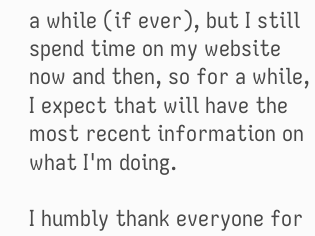a while (if ever), but I still spend time on my website now and then, so for a while, I expect that will have the most recent information on what I'm doing.

I humbly thank everyone for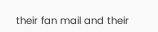their fan mail and their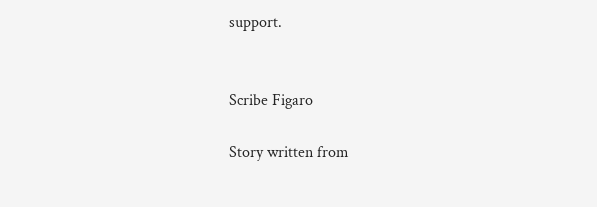support.


Scribe Figaro

Story written from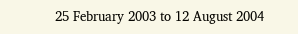25 February 2003 to 12 August 2004